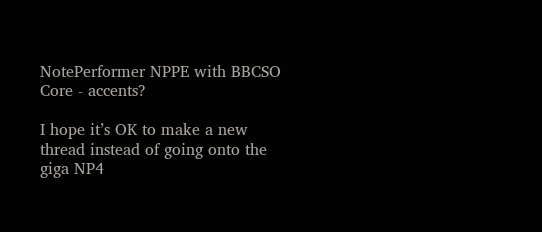NotePerformer NPPE with BBCSO Core - accents?

I hope it’s OK to make a new thread instead of going onto the giga NP4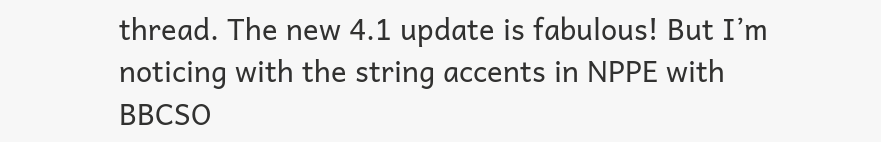thread. The new 4.1 update is fabulous! But I’m noticing with the string accents in NPPE with BBCSO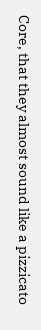Core, that they almost sound like a pizzicato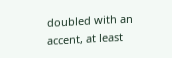doubled with an accent, at least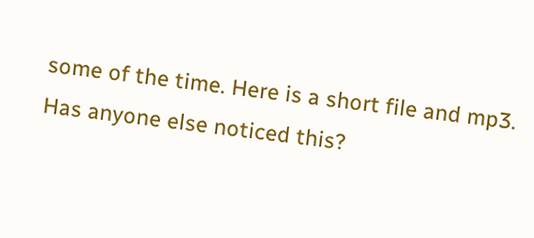some of the time. Here is a short file and mp3. Has anyone else noticed this?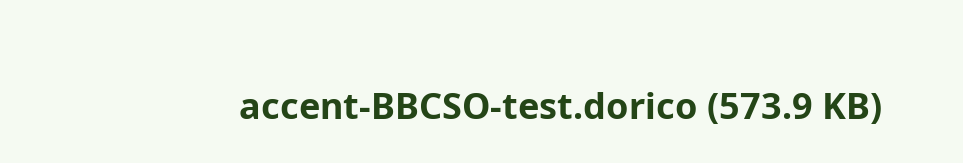accent-BBCSO-test.dorico (573.9 KB)